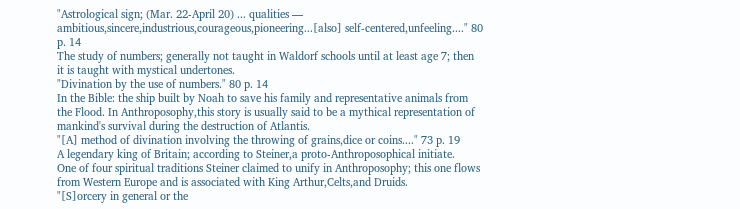"Astrological sign; (Mar. 22-April 20) ... qualities — ambitious,sincere,industrious,courageous,pioneering...[also] self-centered,unfeeling...." 80 p. 14
The study of numbers; generally not taught in Waldorf schools until at least age 7; then it is taught with mystical undertones.
"Divination by the use of numbers." 80 p. 14
In the Bible: the ship built by Noah to save his family and representative animals from the Flood. In Anthroposophy,this story is usually said to be a mythical representation of mankind's survival during the destruction of Atlantis.
"[A] method of divination involving the throwing of grains,dice or coins...." 73 p. 19
A legendary king of Britain; according to Steiner,a proto-Anthroposophical initiate.
One of four spiritual traditions Steiner claimed to unify in Anthroposophy; this one flows from Western Europe and is associated with King Arthur,Celts,and Druids.
"[S]orcery in general or the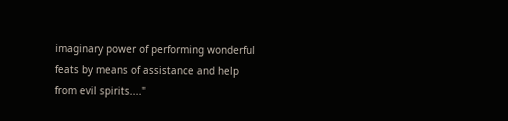imaginary power of performing wonderful feats by means of assistance and help from evil spirits...."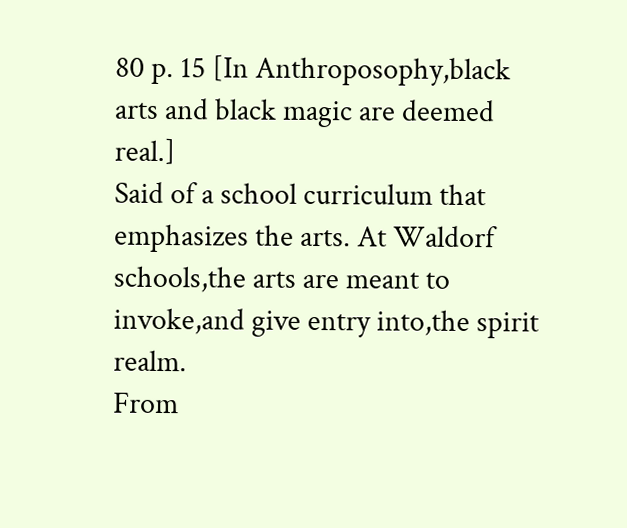80 p. 15 [In Anthroposophy,black arts and black magic are deemed real.]
Said of a school curriculum that emphasizes the arts. At Waldorf schools,the arts are meant to invoke,and give entry into,the spirit realm.
From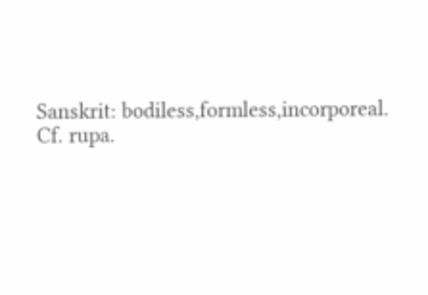Sanskrit: bodiless,formless,incorporeal. Cf. rupa.